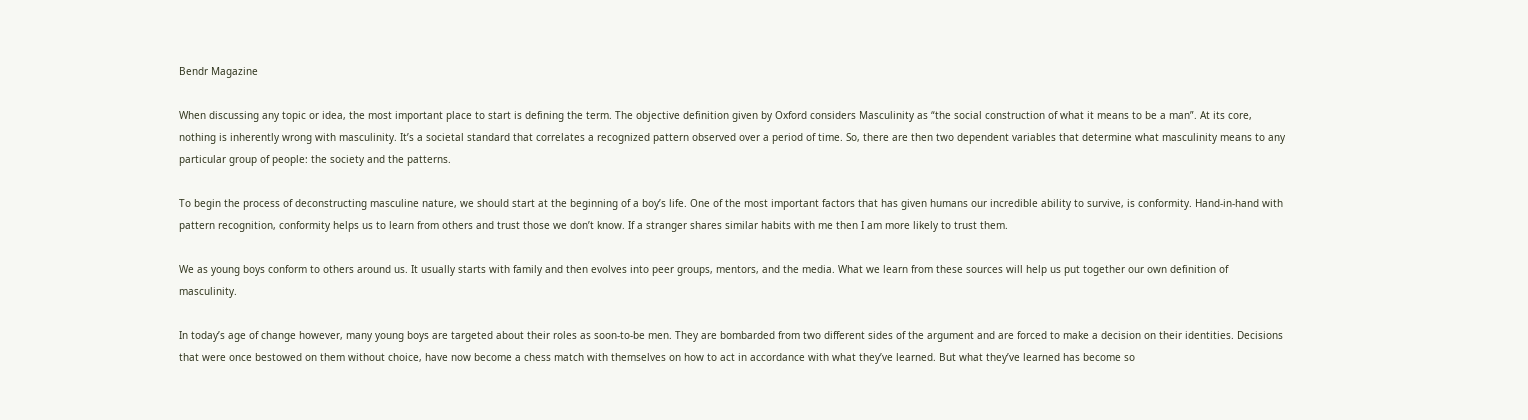Bendr Magazine

When discussing any topic or idea, the most important place to start is defining the term. The objective definition given by Oxford considers Masculinity as “the social construction of what it means to be a man”. At its core, nothing is inherently wrong with masculinity. It’s a societal standard that correlates a recognized pattern observed over a period of time. So, there are then two dependent variables that determine what masculinity means to any particular group of people: the society and the patterns.

To begin the process of deconstructing masculine nature, we should start at the beginning of a boy’s life. One of the most important factors that has given humans our incredible ability to survive, is conformity. Hand-in-hand with pattern recognition, conformity helps us to learn from others and trust those we don’t know. If a stranger shares similar habits with me then I am more likely to trust them.

We as young boys conform to others around us. It usually starts with family and then evolves into peer groups, mentors, and the media. What we learn from these sources will help us put together our own definition of masculinity.

In today’s age of change however, many young boys are targeted about their roles as soon-to-be men. They are bombarded from two different sides of the argument and are forced to make a decision on their identities. Decisions that were once bestowed on them without choice, have now become a chess match with themselves on how to act in accordance with what they’ve learned. But what they’ve learned has become so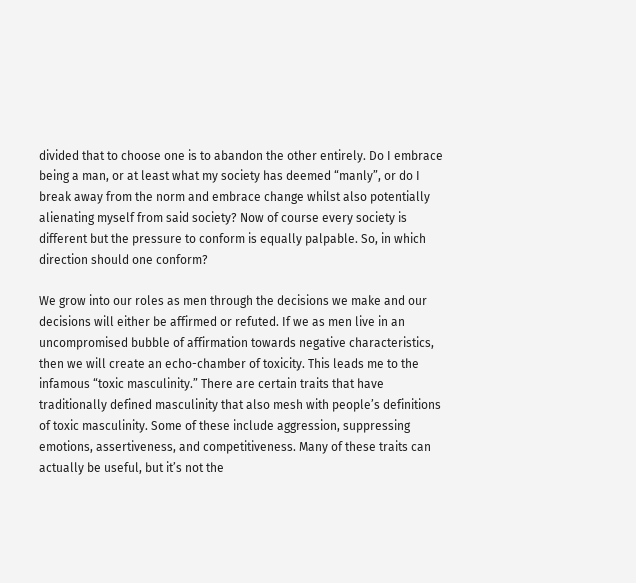divided that to choose one is to abandon the other entirely. Do I embrace being a man, or at least what my society has deemed “manly”, or do I break away from the norm and embrace change whilst also potentially alienating myself from said society? Now of course every society is different but the pressure to conform is equally palpable. So, in which direction should one conform?

We grow into our roles as men through the decisions we make and our decisions will either be affirmed or refuted. If we as men live in an uncompromised bubble of affirmation towards negative characteristics, then we will create an echo-chamber of toxicity. This leads me to the infamous “toxic masculinity.” There are certain traits that have traditionally defined masculinity that also mesh with people’s definitions of toxic masculinity. Some of these include aggression, suppressing emotions, assertiveness, and competitiveness. Many of these traits can actually be useful, but it’s not the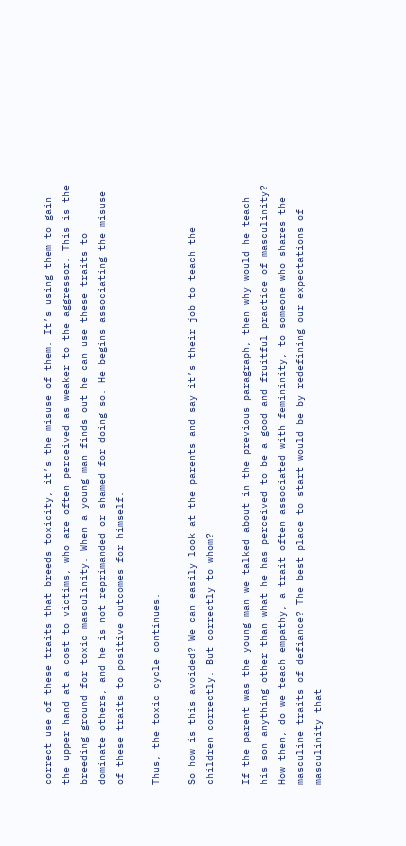correct use of these traits that breeds toxicity, it’s the misuse of them. It’s using them to gain the upper hand at a cost to victims, who are often perceived as weaker to the aggressor. This is the breeding ground for toxic masculinity. When a young man finds out he can use these traits to dominate others, and he is not reprimanded or shamed for doing so. He begins associating the misuse of these traits to positive outcomes for himself.

Thus, the toxic cycle continues.

So how is this avoided? We can easily look at the parents and say it’s their job to teach the children correctly. But correctly to whom?

If the parent was the young man we talked about in the previous paragraph, then why would he teach his son anything other than what he has perceived to be a good and fruitful practice of masculinity? How then, do we teach empathy, a trait often associated with femininity, to someone who shares the masculine traits of defiance? The best place to start would be by redefining our expectations of masculinity that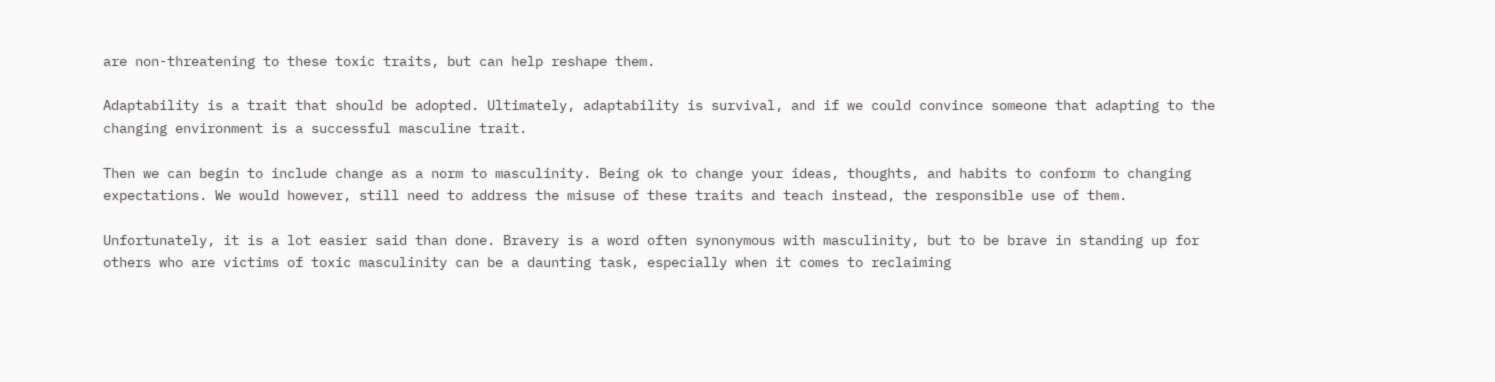are non-threatening to these toxic traits, but can help reshape them.

Adaptability is a trait that should be adopted. Ultimately, adaptability is survival, and if we could convince someone that adapting to the changing environment is a successful masculine trait.

Then we can begin to include change as a norm to masculinity. Being ok to change your ideas, thoughts, and habits to conform to changing expectations. We would however, still need to address the misuse of these traits and teach instead, the responsible use of them.

Unfortunately, it is a lot easier said than done. Bravery is a word often synonymous with masculinity, but to be brave in standing up for others who are victims of toxic masculinity can be a daunting task, especially when it comes to reclaiming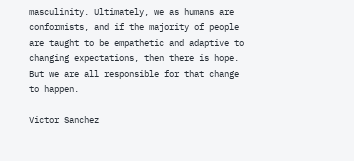masculinity. Ultimately, we as humans are conformists, and if the majority of people are taught to be empathetic and adaptive to changing expectations, then there is hope. But we are all responsible for that change to happen.

Victor Sanchez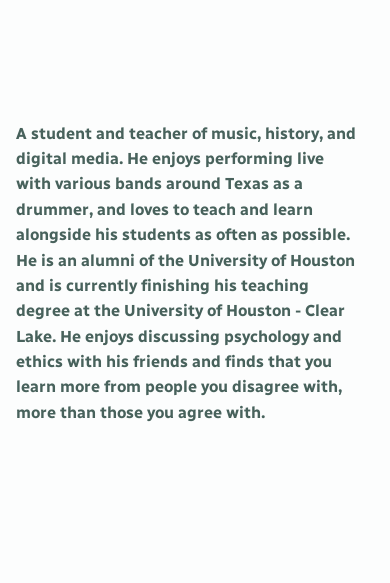A student and teacher of music, history, and digital media. He enjoys performing live with various bands around Texas as a drummer, and loves to teach and learn alongside his students as often as possible. He is an alumni of the University of Houston and is currently finishing his teaching degree at the University of Houston - Clear Lake. He enjoys discussing psychology and ethics with his friends and finds that you learn more from people you disagree with, more than those you agree with.